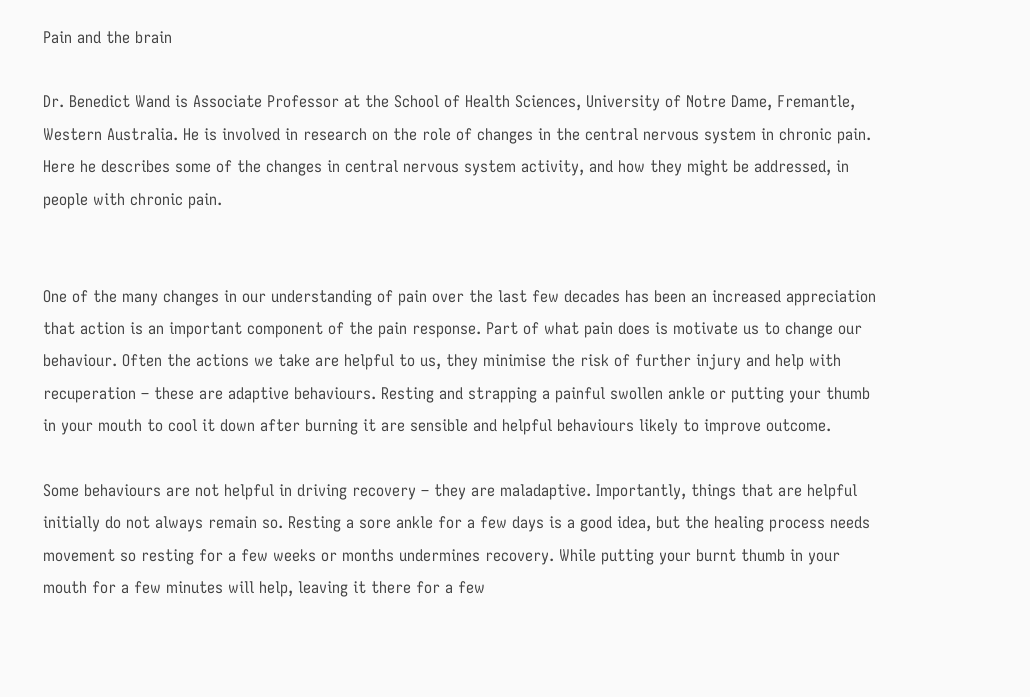Pain and the brain

Dr. Benedict Wand is Associate Professor at the School of Health Sciences, University of Notre Dame, Fremantle, Western Australia. He is involved in research on the role of changes in the central nervous system in chronic pain. Here he describes some of the changes in central nervous system activity, and how they might be addressed, in people with chronic pain.


One of the many changes in our understanding of pain over the last few decades has been an increased appreciation that action is an important component of the pain response. Part of what pain does is motivate us to change our behaviour. Often the actions we take are helpful to us, they minimise the risk of further injury and help with recuperation – these are adaptive behaviours. Resting and strapping a painful swollen ankle or putting your thumb in your mouth to cool it down after burning it are sensible and helpful behaviours likely to improve outcome.

Some behaviours are not helpful in driving recovery – they are maladaptive. Importantly, things that are helpful initially do not always remain so. Resting a sore ankle for a few days is a good idea, but the healing process needs movement so resting for a few weeks or months undermines recovery. While putting your burnt thumb in your mouth for a few minutes will help, leaving it there for a few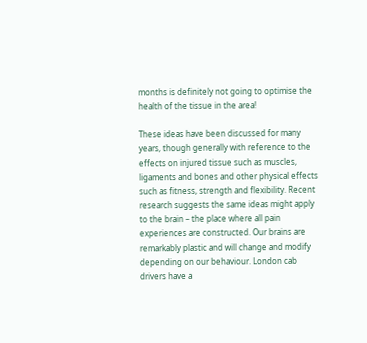months is definitely not going to optimise the health of the tissue in the area!

These ideas have been discussed for many years, though generally with reference to the effects on injured tissue such as muscles, ligaments and bones and other physical effects such as fitness, strength and flexibility. Recent research suggests the same ideas might apply to the brain – the place where all pain experiences are constructed. Our brains are remarkably plastic and will change and modify depending on our behaviour. London cab drivers have a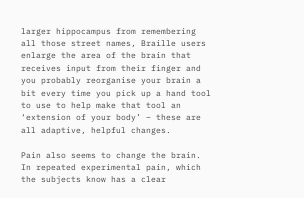larger hippocampus from remembering all those street names, Braille users enlarge the area of the brain that receives input from their finger and you probably reorganise your brain a bit every time you pick up a hand tool to use to help make that tool an ‘extension of your body’ – these are all adaptive, helpful changes.

Pain also seems to change the brain. In repeated experimental pain, which the subjects know has a clear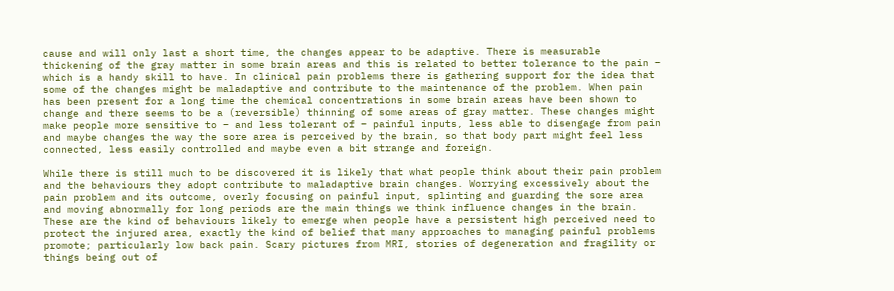cause and will only last a short time, the changes appear to be adaptive. There is measurable thickening of the gray matter in some brain areas and this is related to better tolerance to the pain – which is a handy skill to have. In clinical pain problems there is gathering support for the idea that some of the changes might be maladaptive and contribute to the maintenance of the problem. When pain has been present for a long time the chemical concentrations in some brain areas have been shown to change and there seems to be a (reversible) thinning of some areas of gray matter. These changes might make people more sensitive to – and less tolerant of – painful inputs, less able to disengage from pain and maybe changes the way the sore area is perceived by the brain, so that body part might feel less connected, less easily controlled and maybe even a bit strange and foreign.

While there is still much to be discovered it is likely that what people think about their pain problem and the behaviours they adopt contribute to maladaptive brain changes. Worrying excessively about the pain problem and its outcome, overly focusing on painful input, splinting and guarding the sore area and moving abnormally for long periods are the main things we think influence changes in the brain. These are the kind of behaviours likely to emerge when people have a persistent high perceived need to protect the injured area, exactly the kind of belief that many approaches to managing painful problems promote; particularly low back pain. Scary pictures from MRI, stories of degeneration and fragility or things being out of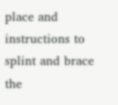place and instructions to splint and brace the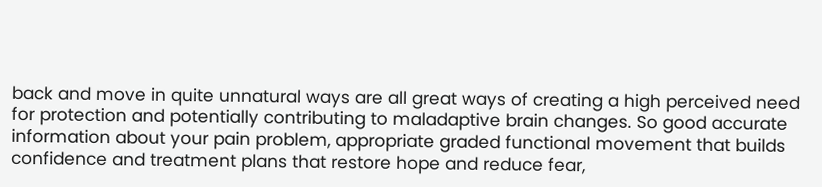back and move in quite unnatural ways are all great ways of creating a high perceived need for protection and potentially contributing to maladaptive brain changes. So good accurate information about your pain problem, appropriate graded functional movement that builds confidence and treatment plans that restore hope and reduce fear,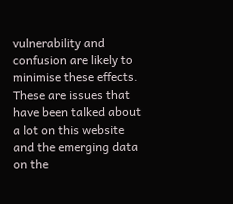vulnerability and confusion are likely to minimise these effects. These are issues that have been talked about a lot on this website and the emerging data on the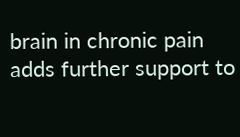brain in chronic pain adds further support to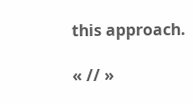this approach.

« // »